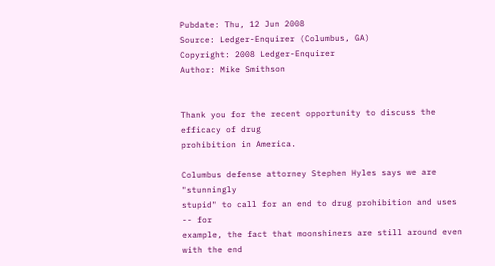Pubdate: Thu, 12 Jun 2008
Source: Ledger-Enquirer (Columbus, GA)
Copyright: 2008 Ledger-Enquirer
Author: Mike Smithson


Thank you for the recent opportunity to discuss the efficacy of drug
prohibition in America.

Columbus defense attorney Stephen Hyles says we are "stunningly
stupid" to call for an end to drug prohibition and uses -- for
example, the fact that moonshiners are still around even with the end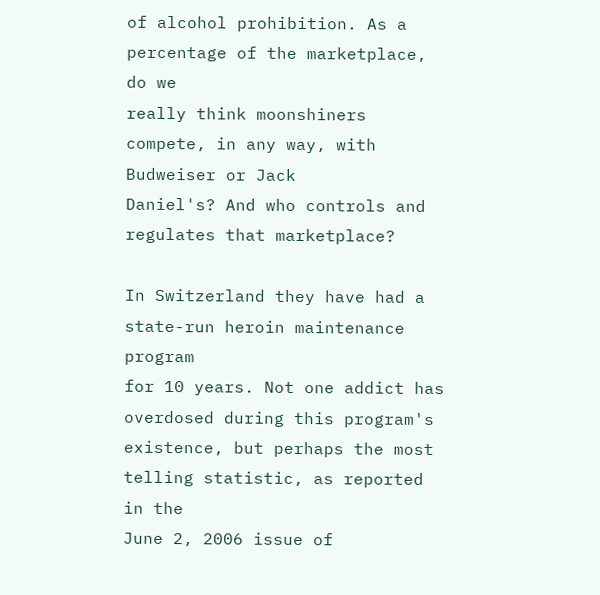of alcohol prohibition. As a percentage of the marketplace, do we
really think moonshiners compete, in any way, with Budweiser or Jack
Daniel's? And who controls and regulates that marketplace?

In Switzerland they have had a state-run heroin maintenance program
for 10 years. Not one addict has overdosed during this program's
existence, but perhaps the most telling statistic, as reported in the
June 2, 2006 issue of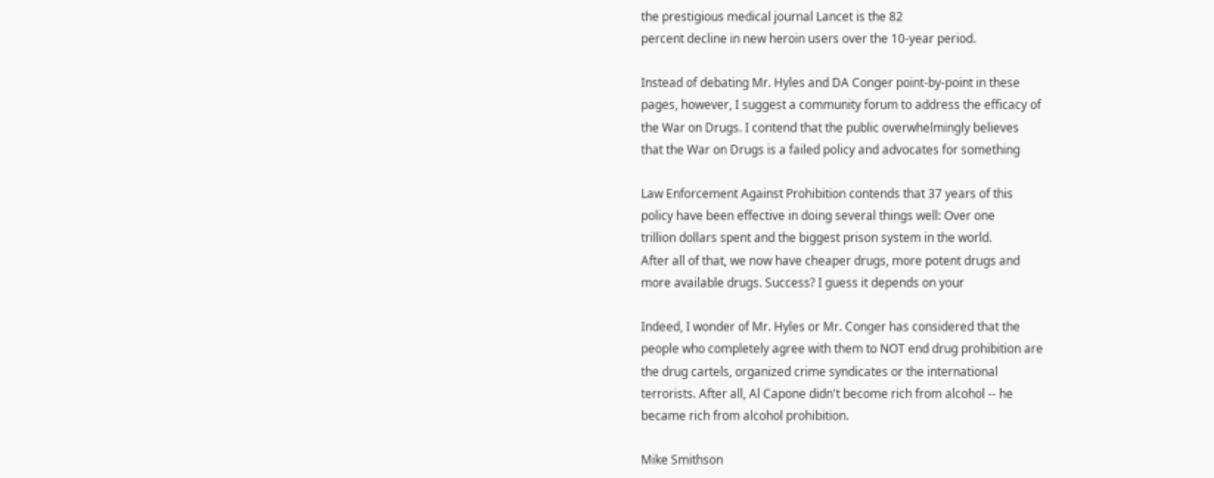the prestigious medical journal Lancet is the 82
percent decline in new heroin users over the 10-year period.

Instead of debating Mr. Hyles and DA Conger point-by-point in these
pages, however, I suggest a community forum to address the efficacy of
the War on Drugs. I contend that the public overwhelmingly believes
that the War on Drugs is a failed policy and advocates for something

Law Enforcement Against Prohibition contends that 37 years of this
policy have been effective in doing several things well: Over one
trillion dollars spent and the biggest prison system in the world.
After all of that, we now have cheaper drugs, more potent drugs and
more available drugs. Success? I guess it depends on your

Indeed, I wonder of Mr. Hyles or Mr. Conger has considered that the
people who completely agree with them to NOT end drug prohibition are
the drug cartels, organized crime syndicates or the international
terrorists. After all, Al Capone didn't become rich from alcohol -- he
became rich from alcohol prohibition.

Mike Smithson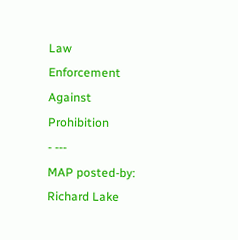Law Enforcement Against Prohibition
- ---
MAP posted-by: Richard Lake